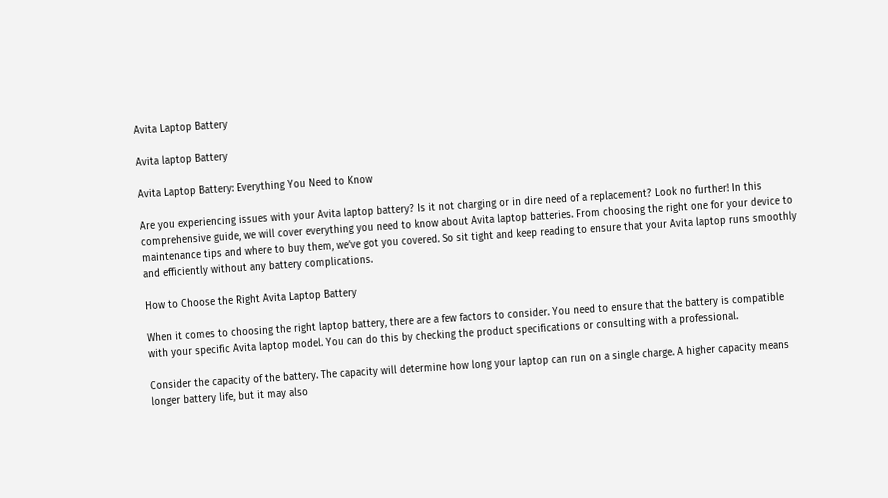Avita Laptop Battery

Avita laptop Battery

Avita Laptop Battery: Everything You Need to Know

Are you experiencing issues with your Avita laptop battery? Is it not charging or in dire need of a replacement? Look no further! In this comprehensive guide, we will cover everything you need to know about Avita laptop batteries. From choosing the right one for your device to maintenance tips and where to buy them, we’ve got you covered. So sit tight and keep reading to ensure that your Avita laptop runs smoothly and efficiently without any battery complications.

How to Choose the Right Avita Laptop Battery

When it comes to choosing the right laptop battery, there are a few factors to consider. You need to ensure that the battery is compatible with your specific Avita laptop model. You can do this by checking the product specifications or consulting with a professional.

Consider the capacity of the battery. The capacity will determine how long your laptop can run on a single charge. A higher capacity means longer battery life, but it may also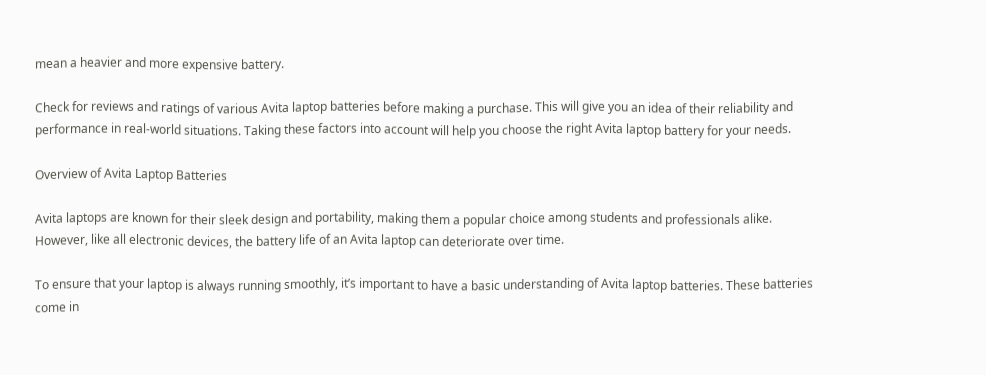mean a heavier and more expensive battery.

Check for reviews and ratings of various Avita laptop batteries before making a purchase. This will give you an idea of their reliability and performance in real-world situations. Taking these factors into account will help you choose the right Avita laptop battery for your needs.

Overview of Avita Laptop Batteries

Avita laptops are known for their sleek design and portability, making them a popular choice among students and professionals alike. However, like all electronic devices, the battery life of an Avita laptop can deteriorate over time.

To ensure that your laptop is always running smoothly, it’s important to have a basic understanding of Avita laptop batteries. These batteries come in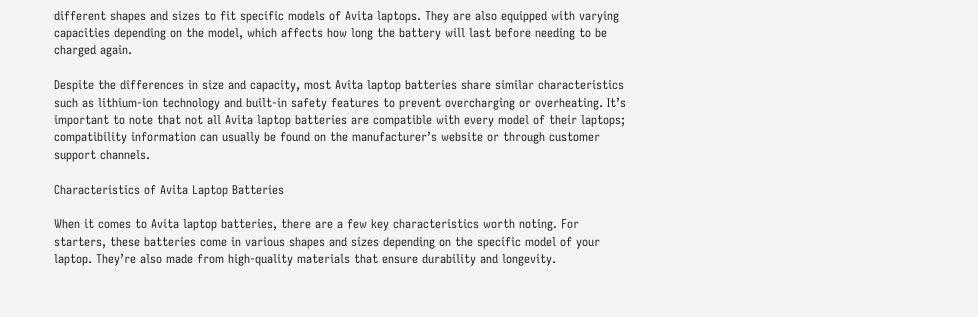different shapes and sizes to fit specific models of Avita laptops. They are also equipped with varying capacities depending on the model, which affects how long the battery will last before needing to be charged again.

Despite the differences in size and capacity, most Avita laptop batteries share similar characteristics such as lithium-ion technology and built-in safety features to prevent overcharging or overheating. It’s important to note that not all Avita laptop batteries are compatible with every model of their laptops; compatibility information can usually be found on the manufacturer’s website or through customer support channels.

Characteristics of Avita Laptop Batteries

When it comes to Avita laptop batteries, there are a few key characteristics worth noting. For starters, these batteries come in various shapes and sizes depending on the specific model of your laptop. They’re also made from high-quality materials that ensure durability and longevity.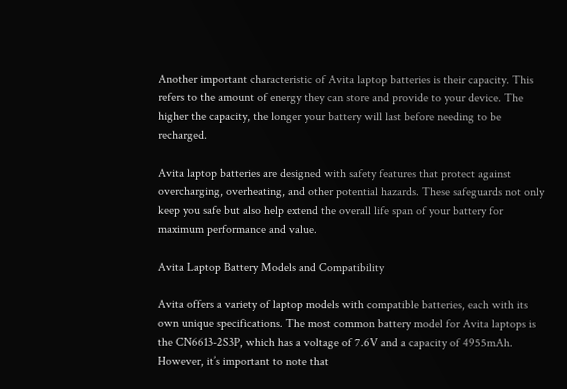Another important characteristic of Avita laptop batteries is their capacity. This refers to the amount of energy they can store and provide to your device. The higher the capacity, the longer your battery will last before needing to be recharged.

Avita laptop batteries are designed with safety features that protect against overcharging, overheating, and other potential hazards. These safeguards not only keep you safe but also help extend the overall life span of your battery for maximum performance and value.

Avita Laptop Battery Models and Compatibility

Avita offers a variety of laptop models with compatible batteries, each with its own unique specifications. The most common battery model for Avita laptops is the CN6613-2S3P, which has a voltage of 7.6V and a capacity of 4955mAh. However, it’s important to note that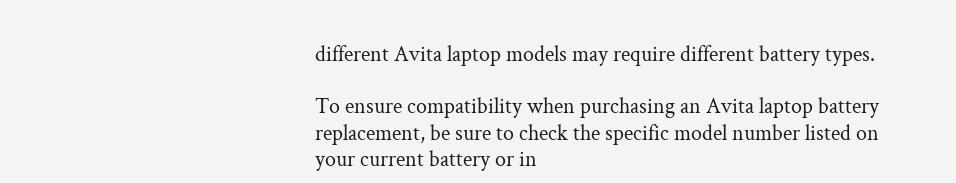different Avita laptop models may require different battery types.

To ensure compatibility when purchasing an Avita laptop battery replacement, be sure to check the specific model number listed on your current battery or in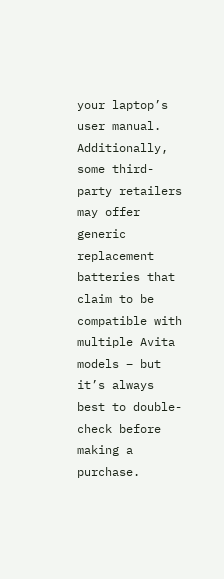your laptop’s user manual. Additionally, some third-party retailers may offer generic replacement batteries that claim to be compatible with multiple Avita models – but it’s always best to double-check before making a purchase.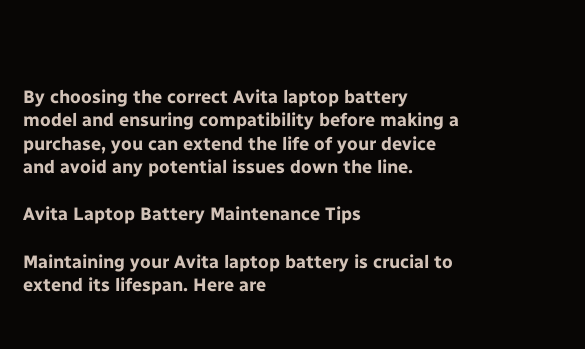By choosing the correct Avita laptop battery model and ensuring compatibility before making a purchase, you can extend the life of your device and avoid any potential issues down the line.

Avita Laptop Battery Maintenance Tips

Maintaining your Avita laptop battery is crucial to extend its lifespan. Here are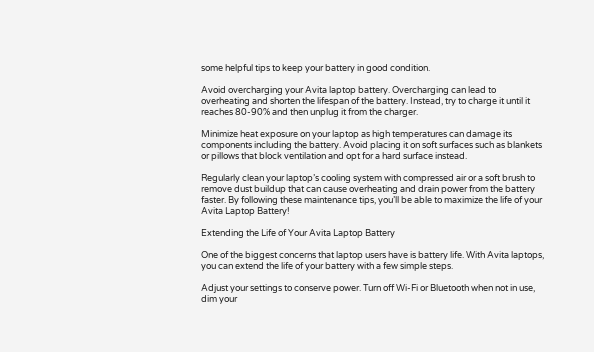some helpful tips to keep your battery in good condition.

Avoid overcharging your Avita laptop battery. Overcharging can lead to overheating and shorten the lifespan of the battery. Instead, try to charge it until it reaches 80-90% and then unplug it from the charger.

Minimize heat exposure on your laptop as high temperatures can damage its components including the battery. Avoid placing it on soft surfaces such as blankets or pillows that block ventilation and opt for a hard surface instead.

Regularly clean your laptop’s cooling system with compressed air or a soft brush to remove dust buildup that can cause overheating and drain power from the battery faster. By following these maintenance tips, you’ll be able to maximize the life of your Avita Laptop Battery!

Extending the Life of Your Avita Laptop Battery

One of the biggest concerns that laptop users have is battery life. With Avita laptops, you can extend the life of your battery with a few simple steps.

Adjust your settings to conserve power. Turn off Wi-Fi or Bluetooth when not in use, dim your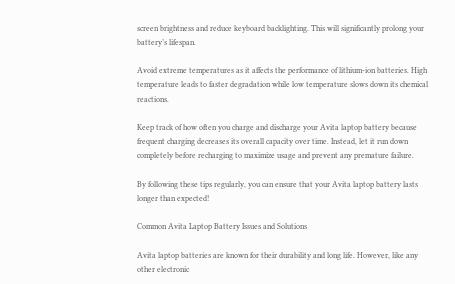screen brightness and reduce keyboard backlighting. This will significantly prolong your battery’s lifespan.

Avoid extreme temperatures as it affects the performance of lithium-ion batteries. High temperature leads to faster degradation while low temperature slows down its chemical reactions.

Keep track of how often you charge and discharge your Avita laptop battery because frequent charging decreases its overall capacity over time. Instead, let it run down completely before recharging to maximize usage and prevent any premature failure.

By following these tips regularly, you can ensure that your Avita laptop battery lasts longer than expected!

Common Avita Laptop Battery Issues and Solutions

Avita laptop batteries are known for their durability and long life. However, like any other electronic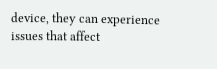device, they can experience issues that affect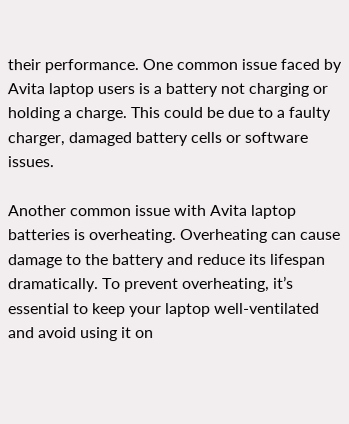their performance. One common issue faced by Avita laptop users is a battery not charging or holding a charge. This could be due to a faulty charger, damaged battery cells or software issues.

Another common issue with Avita laptop batteries is overheating. Overheating can cause damage to the battery and reduce its lifespan dramatically. To prevent overheating, it’s essential to keep your laptop well-ventilated and avoid using it on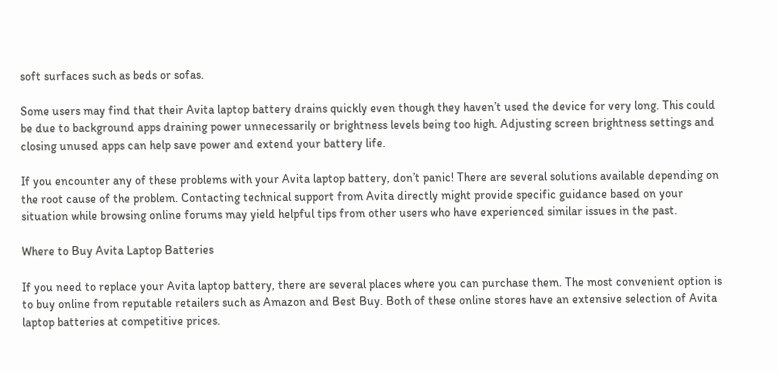soft surfaces such as beds or sofas.

Some users may find that their Avita laptop battery drains quickly even though they haven’t used the device for very long. This could be due to background apps draining power unnecessarily or brightness levels being too high. Adjusting screen brightness settings and closing unused apps can help save power and extend your battery life.

If you encounter any of these problems with your Avita laptop battery, don’t panic! There are several solutions available depending on the root cause of the problem. Contacting technical support from Avita directly might provide specific guidance based on your situation while browsing online forums may yield helpful tips from other users who have experienced similar issues in the past.

Where to Buy Avita Laptop Batteries

If you need to replace your Avita laptop battery, there are several places where you can purchase them. The most convenient option is to buy online from reputable retailers such as Amazon and Best Buy. Both of these online stores have an extensive selection of Avita laptop batteries at competitive prices.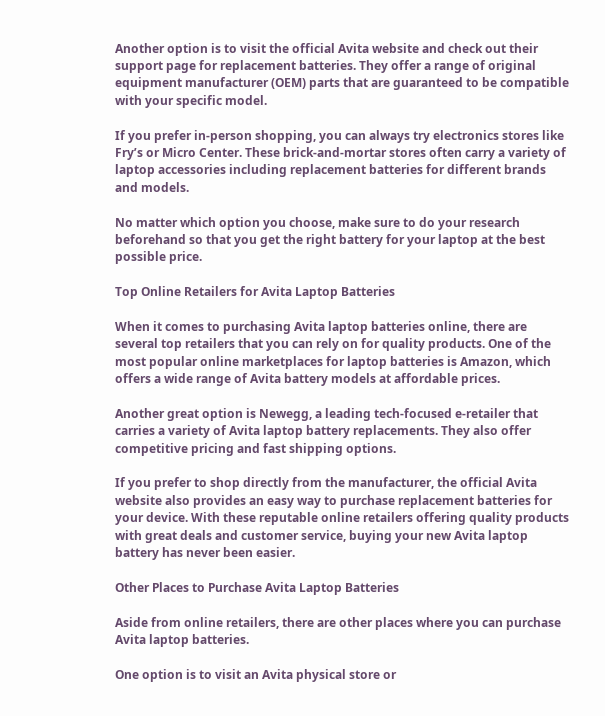Another option is to visit the official Avita website and check out their support page for replacement batteries. They offer a range of original equipment manufacturer (OEM) parts that are guaranteed to be compatible with your specific model.

If you prefer in-person shopping, you can always try electronics stores like Fry’s or Micro Center. These brick-and-mortar stores often carry a variety of laptop accessories including replacement batteries for different brands and models.

No matter which option you choose, make sure to do your research beforehand so that you get the right battery for your laptop at the best possible price.

Top Online Retailers for Avita Laptop Batteries

When it comes to purchasing Avita laptop batteries online, there are several top retailers that you can rely on for quality products. One of the most popular online marketplaces for laptop batteries is Amazon, which offers a wide range of Avita battery models at affordable prices.

Another great option is Newegg, a leading tech-focused e-retailer that carries a variety of Avita laptop battery replacements. They also offer competitive pricing and fast shipping options.

If you prefer to shop directly from the manufacturer, the official Avita website also provides an easy way to purchase replacement batteries for your device. With these reputable online retailers offering quality products with great deals and customer service, buying your new Avita laptop battery has never been easier.

Other Places to Purchase Avita Laptop Batteries

Aside from online retailers, there are other places where you can purchase Avita laptop batteries.

One option is to visit an Avita physical store or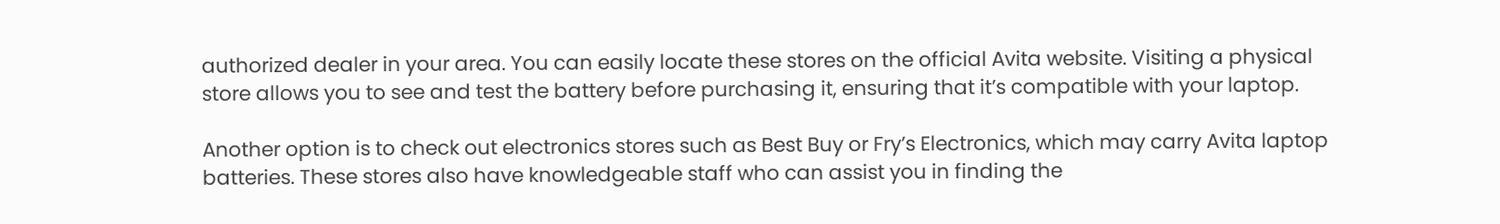authorized dealer in your area. You can easily locate these stores on the official Avita website. Visiting a physical store allows you to see and test the battery before purchasing it, ensuring that it’s compatible with your laptop.

Another option is to check out electronics stores such as Best Buy or Fry’s Electronics, which may carry Avita laptop batteries. These stores also have knowledgeable staff who can assist you in finding the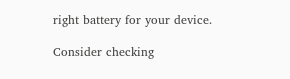right battery for your device.

Consider checking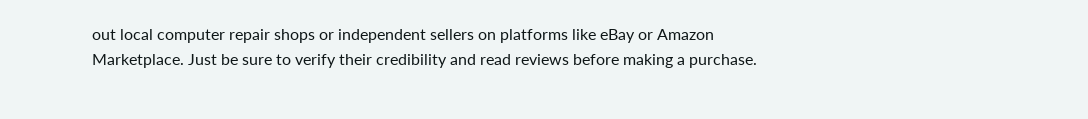out local computer repair shops or independent sellers on platforms like eBay or Amazon Marketplace. Just be sure to verify their credibility and read reviews before making a purchase.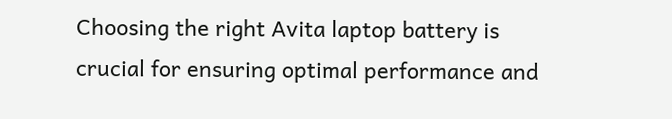Choosing the right Avita laptop battery is crucial for ensuring optimal performance and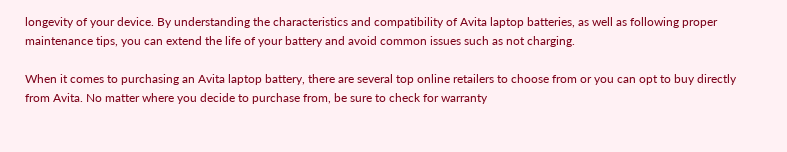longevity of your device. By understanding the characteristics and compatibility of Avita laptop batteries, as well as following proper maintenance tips, you can extend the life of your battery and avoid common issues such as not charging.

When it comes to purchasing an Avita laptop battery, there are several top online retailers to choose from or you can opt to buy directly from Avita. No matter where you decide to purchase from, be sure to check for warranty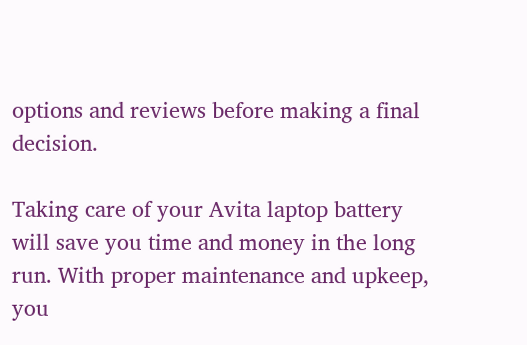options and reviews before making a final decision.

Taking care of your Avita laptop battery will save you time and money in the long run. With proper maintenance and upkeep, you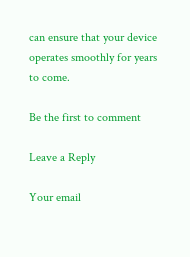can ensure that your device operates smoothly for years to come.

Be the first to comment

Leave a Reply

Your email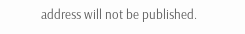address will not be published.